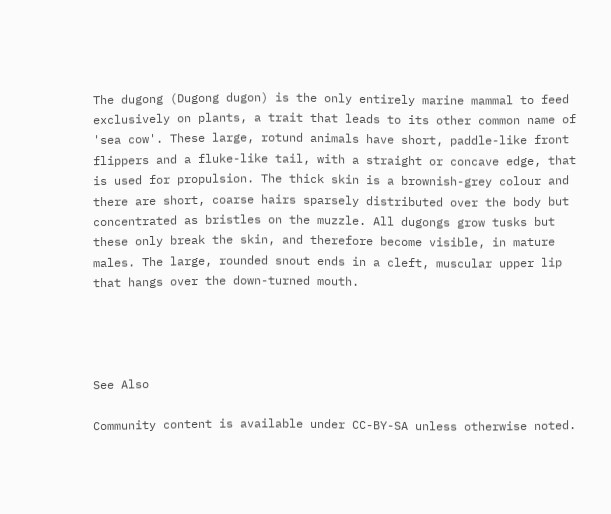The dugong (Dugong dugon) is the only entirely marine mammal to feed exclusively on plants, a trait that leads to its other common name of 'sea cow'. These large, rotund animals have short, paddle-like front flippers and a fluke-like tail, with a straight or concave edge, that is used for propulsion. The thick skin is a brownish-grey colour and there are short, coarse hairs sparsely distributed over the body but concentrated as bristles on the muzzle. All dugongs grow tusks but these only break the skin, and therefore become visible, in mature males. The large, rounded snout ends in a cleft, muscular upper lip that hangs over the down-turned mouth.




See Also

Community content is available under CC-BY-SA unless otherwise noted.